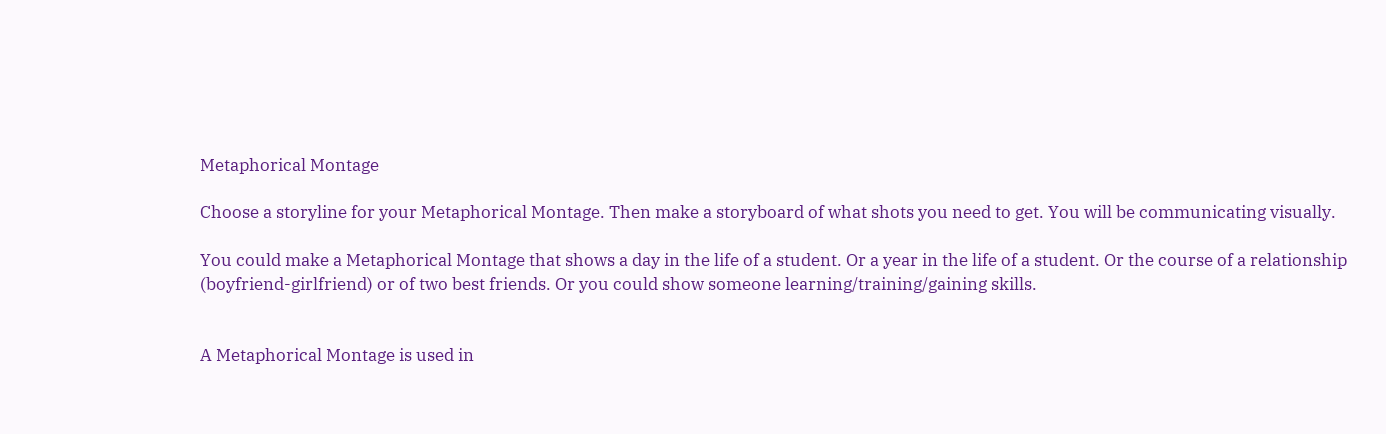Metaphorical Montage

Choose a storyline for your Metaphorical Montage. Then make a storyboard of what shots you need to get. You will be communicating visually.

You could make a Metaphorical Montage that shows a day in the life of a student. Or a year in the life of a student. Or the course of a relationship (boyfriend-girlfriend) or of two best friends. Or you could show someone learning/training/gaining skills.


A Metaphorical Montage is used in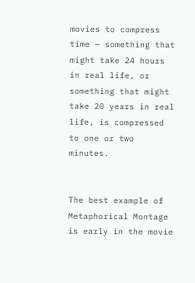movies to compress time — something that might take 24 hours in real life, or something that might take 20 years in real life, is compressed to one or two minutes.


The best example of Metaphorical Montage is early in the movie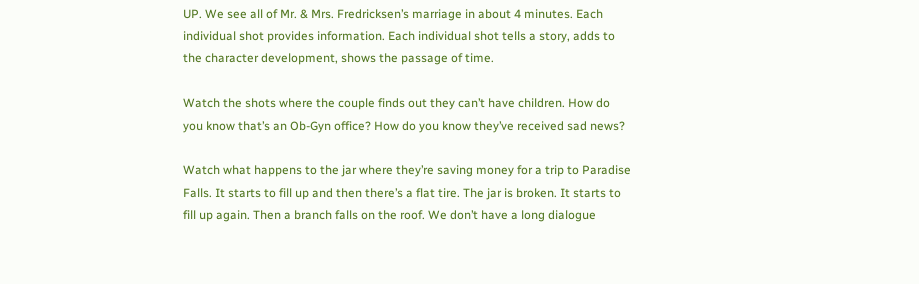UP. We see all of Mr. & Mrs. Fredricksen’s marriage in about 4 minutes. Each individual shot provides information. Each individual shot tells a story, adds to the character development, shows the passage of time.

Watch the shots where the couple finds out they can’t have children. How do you know that’s an Ob-Gyn office? How do you know they’ve received sad news?

Watch what happens to the jar where they’re saving money for a trip to Paradise Falls. It starts to fill up and then there’s a flat tire. The jar is broken. It starts to fill up again. Then a branch falls on the roof. We don’t have a long dialogue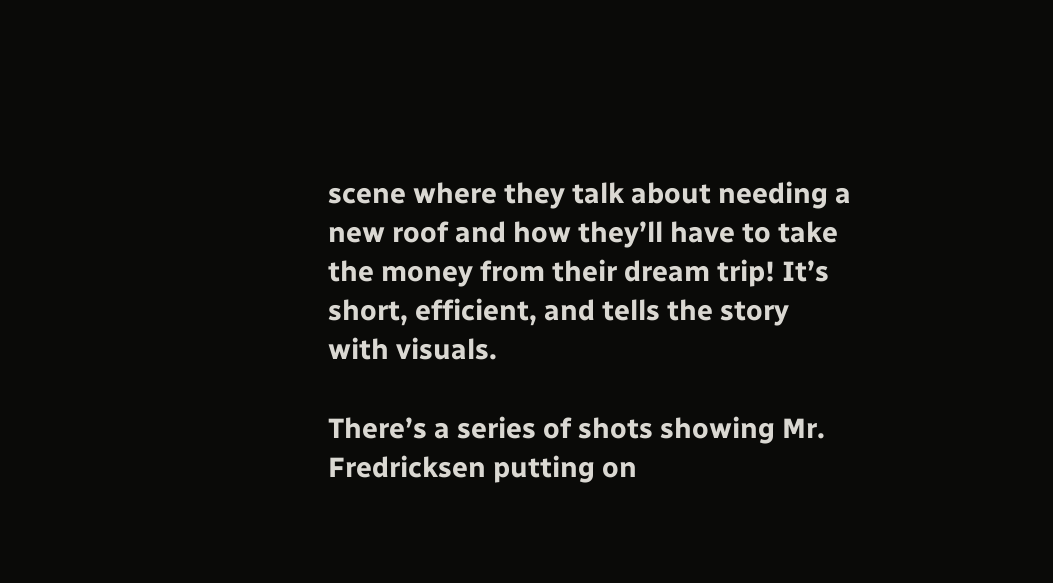scene where they talk about needing a new roof and how they’ll have to take the money from their dream trip! It’s short, efficient, and tells the story with visuals.

There’s a series of shots showing Mr. Fredricksen putting on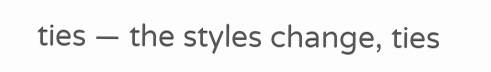ties — the styles change, ties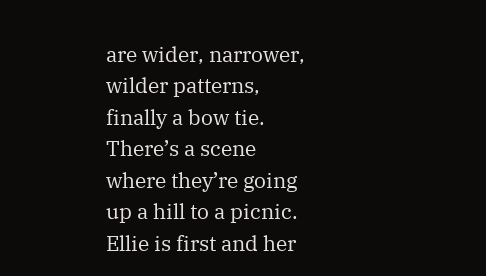are wider, narrower, wilder patterns, finally a bow tie. There’s a scene where they’re going up a hill to a picnic. Ellie is first and her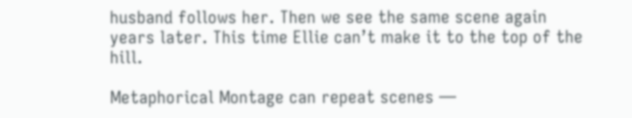husband follows her. Then we see the same scene again years later. This time Ellie can’t make it to the top of the hill.

Metaphorical Montage can repeat scenes —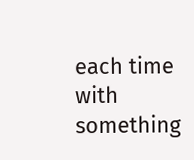each time with something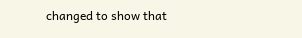changed to show that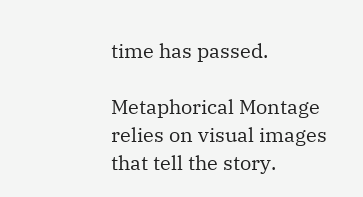time has passed.

Metaphorical Montage relies on visual images that tell the story.